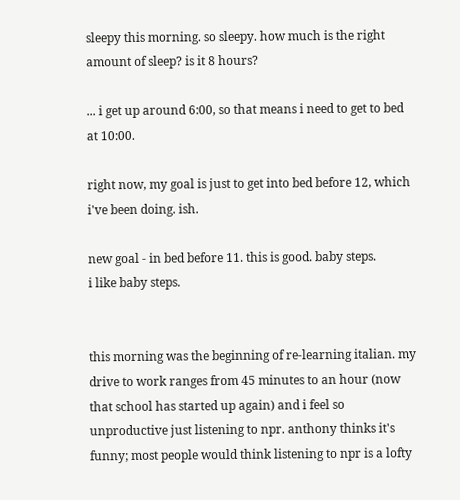sleepy this morning. so sleepy. how much is the right amount of sleep? is it 8 hours?

... i get up around 6:00, so that means i need to get to bed at 10:00.

right now, my goal is just to get into bed before 12, which i've been doing. ish.

new goal - in bed before 11. this is good. baby steps.
i like baby steps.


this morning was the beginning of re-learning italian. my drive to work ranges from 45 minutes to an hour (now that school has started up again) and i feel so unproductive just listening to npr. anthony thinks it's funny; most people would think listening to npr is a lofty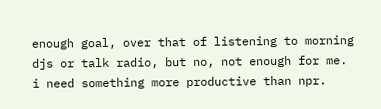enough goal, over that of listening to morning djs or talk radio, but no, not enough for me. i need something more productive than npr.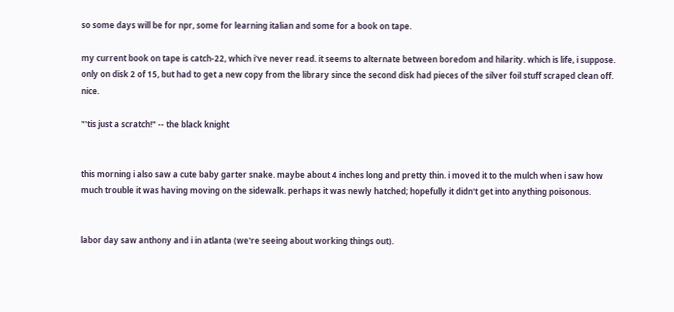so some days will be for npr, some for learning italian and some for a book on tape.

my current book on tape is catch-22, which i've never read. it seems to alternate between boredom and hilarity. which is life, i suppose. only on disk 2 of 15, but had to get a new copy from the library since the second disk had pieces of the silver foil stuff scraped clean off. nice.

"'tis just a scratch!" -- the black knight


this morning i also saw a cute baby garter snake. maybe about 4 inches long and pretty thin. i moved it to the mulch when i saw how much trouble it was having moving on the sidewalk. perhaps it was newly hatched; hopefully it didn't get into anything poisonous.


labor day saw anthony and i in atlanta (we're seeing about working things out).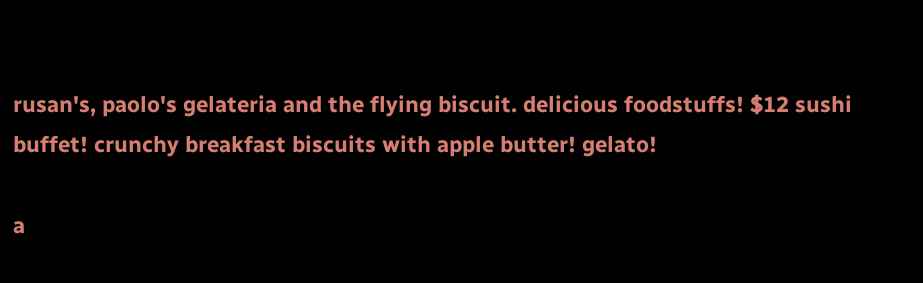rusan's, paolo's gelateria and the flying biscuit. delicious foodstuffs! $12 sushi buffet! crunchy breakfast biscuits with apple butter! gelato!

a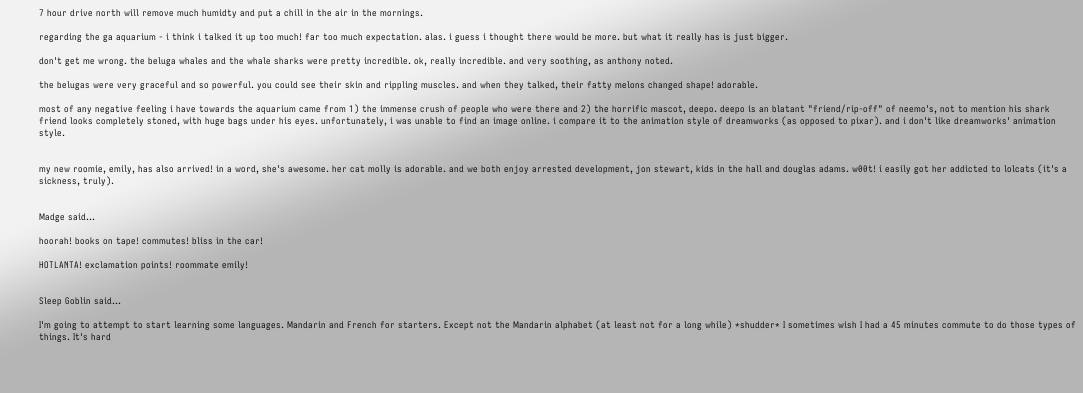7 hour drive north will remove much humidty and put a chill in the air in the mornings.

regarding the ga aquarium - i think i talked it up too much! far too much expectation. alas. i guess i thought there would be more. but what it really has is just bigger.

don't get me wrong. the beluga whales and the whale sharks were pretty incredible. ok, really incredible. and very soothing, as anthony noted.

the belugas were very graceful and so powerful. you could see their skin and rippling muscles. and when they talked, their fatty melons changed shape! adorable.

most of any negative feeling i have towards the aquarium came from 1) the immense crush of people who were there and 2) the horrific mascot, deepo. deepo is an blatant "friend/rip-off" of neemo's, not to mention his shark friend looks completely stoned, with huge bags under his eyes. unfortunately, i was unable to find an image online. i compare it to the animation style of dreamworks (as opposed to pixar). and i don't like dreamworks' animation style.


my new roomie, emily, has also arrived! in a word, she's awesome. her cat molly is adorable. and we both enjoy arrested development, jon stewart, kids in the hall and douglas adams. w00t! i easily got her addicted to lolcats (it's a sickness, truly).


Madge said...

hoorah! books on tape! commutes! bliss in the car!

HOTLANTA! exclamation points! roommate emily!


Sleep Goblin said...

I'm going to attempt to start learning some languages. Mandarin and French for starters. Except not the Mandarin alphabet (at least not for a long while) *shudder* I sometimes wish I had a 45 minutes commute to do those types of things. It's hard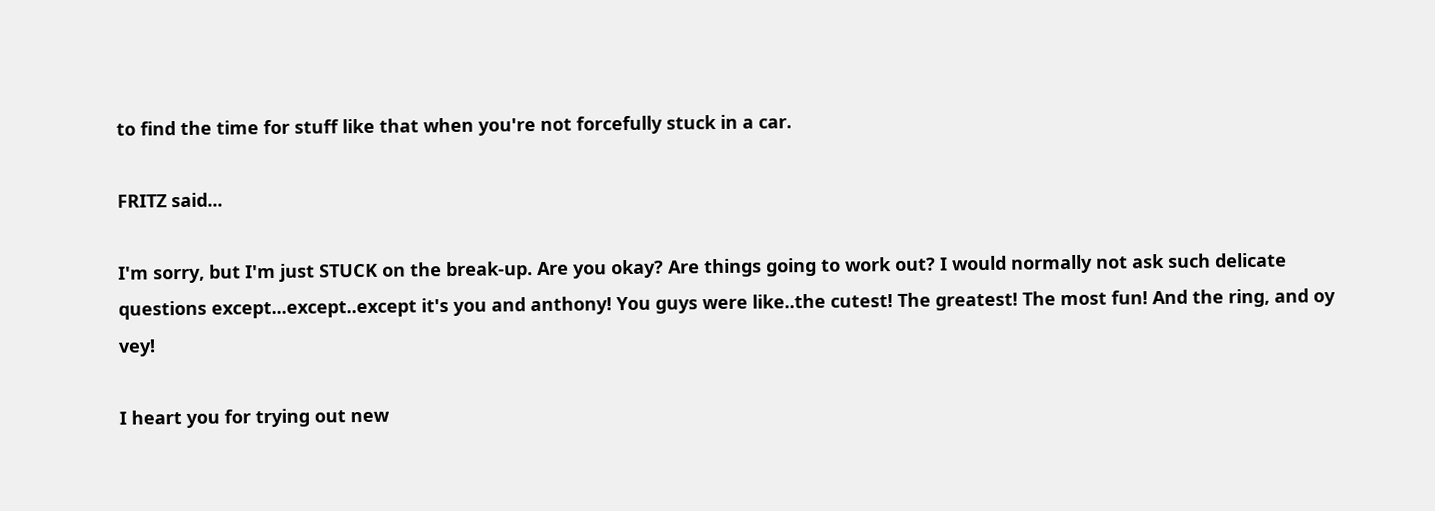to find the time for stuff like that when you're not forcefully stuck in a car.

FRITZ said...

I'm sorry, but I'm just STUCK on the break-up. Are you okay? Are things going to work out? I would normally not ask such delicate questions except...except..except it's you and anthony! You guys were like..the cutest! The greatest! The most fun! And the ring, and oy vey!

I heart you for trying out new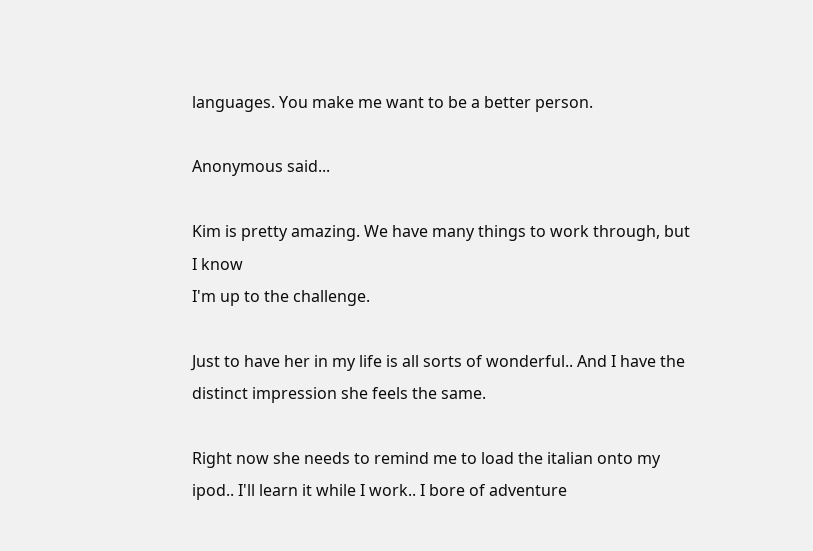languages. You make me want to be a better person.

Anonymous said...

Kim is pretty amazing. We have many things to work through, but I know
I'm up to the challenge.

Just to have her in my life is all sorts of wonderful.. And I have the distinct impression she feels the same.

Right now she needs to remind me to load the italian onto my ipod.. I'll learn it while I work.. I bore of adventure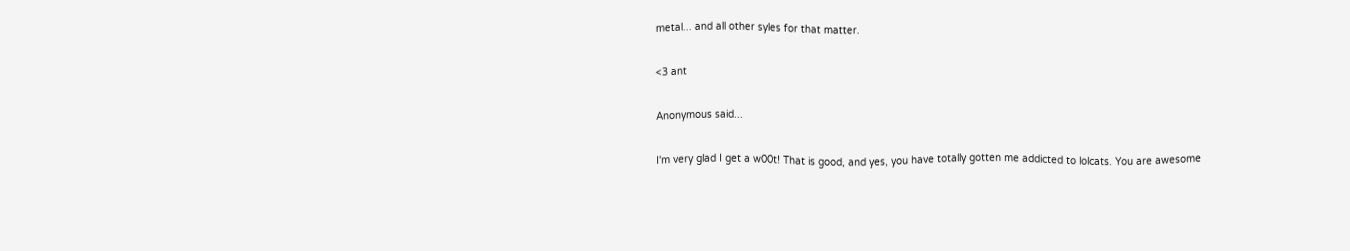metal... and all other syles for that matter.

<3 ant

Anonymous said...

I'm very glad I get a w00t! That is good, and yes, you have totally gotten me addicted to lolcats. You are awesome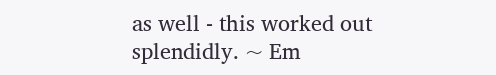as well - this worked out splendidly. ~ Em